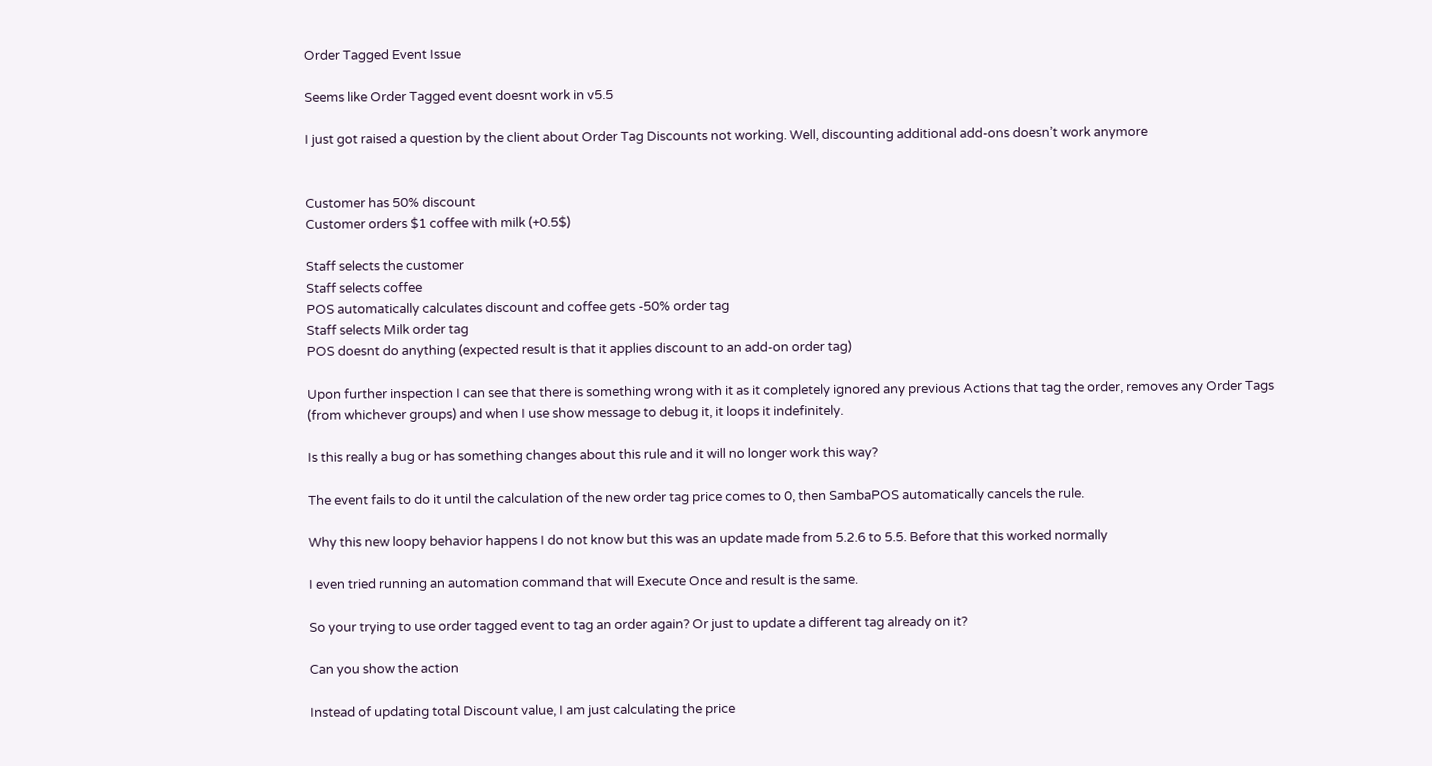Order Tagged Event Issue

Seems like Order Tagged event doesnt work in v5.5

I just got raised a question by the client about Order Tag Discounts not working. Well, discounting additional add-ons doesn’t work anymore


Customer has 50% discount
Customer orders $1 coffee with milk (+0.5$)

Staff selects the customer
Staff selects coffee
POS automatically calculates discount and coffee gets -50% order tag
Staff selects Milk order tag
POS doesnt do anything (expected result is that it applies discount to an add-on order tag)

Upon further inspection I can see that there is something wrong with it as it completely ignored any previous Actions that tag the order, removes any Order Tags (from whichever groups) and when I use show message to debug it, it loops it indefinitely.

Is this really a bug or has something changes about this rule and it will no longer work this way?

The event fails to do it until the calculation of the new order tag price comes to 0, then SambaPOS automatically cancels the rule.

Why this new loopy behavior happens I do not know but this was an update made from 5.2.6 to 5.5. Before that this worked normally

I even tried running an automation command that will Execute Once and result is the same.

So your trying to use order tagged event to tag an order again? Or just to update a different tag already on it?

Can you show the action

Instead of updating total Discount value, I am just calculating the price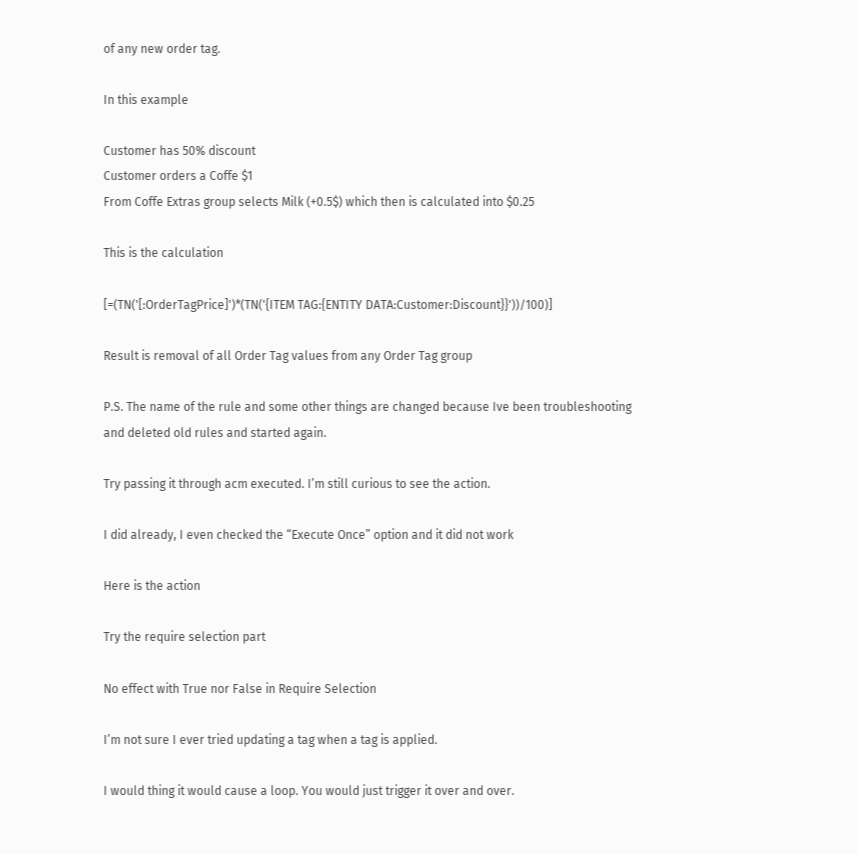of any new order tag.

In this example

Customer has 50% discount
Customer orders a Coffe $1
From Coffe Extras group selects Milk (+0.5$) which then is calculated into $0.25

This is the calculation

[=(TN('[:OrderTagPrice]')*(TN('{ITEM TAG:{ENTITY DATA:Customer:Discount}}'))/100)]

Result is removal of all Order Tag values from any Order Tag group

P.S. The name of the rule and some other things are changed because Ive been troubleshooting and deleted old rules and started again.

Try passing it through acm executed. I’m still curious to see the action.

I did already, I even checked the “Execute Once” option and it did not work

Here is the action

Try the require selection part

No effect with True nor False in Require Selection

I’m not sure I ever tried updating a tag when a tag is applied.

I would thing it would cause a loop. You would just trigger it over and over.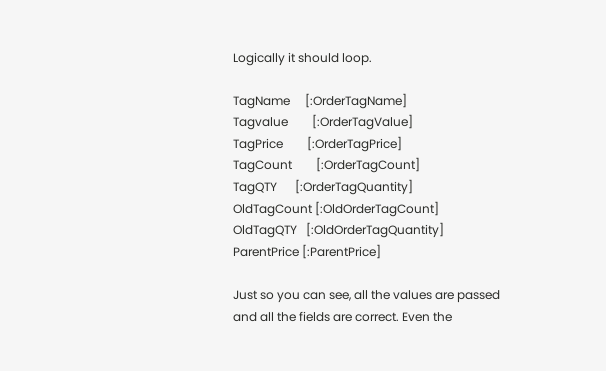Logically it should loop.

TagName     [:OrderTagName]
Tagvalue        [:OrderTagValue]
TagPrice        [:OrderTagPrice]
TagCount        [:OrderTagCount]
TagQTY      [:OrderTagQuantity]
OldTagCount [:OldOrderTagCount]
OldTagQTY   [:OldOrderTagQuantity]
ParentPrice [:ParentPrice]

Just so you can see, all the values are passed and all the fields are correct. Even the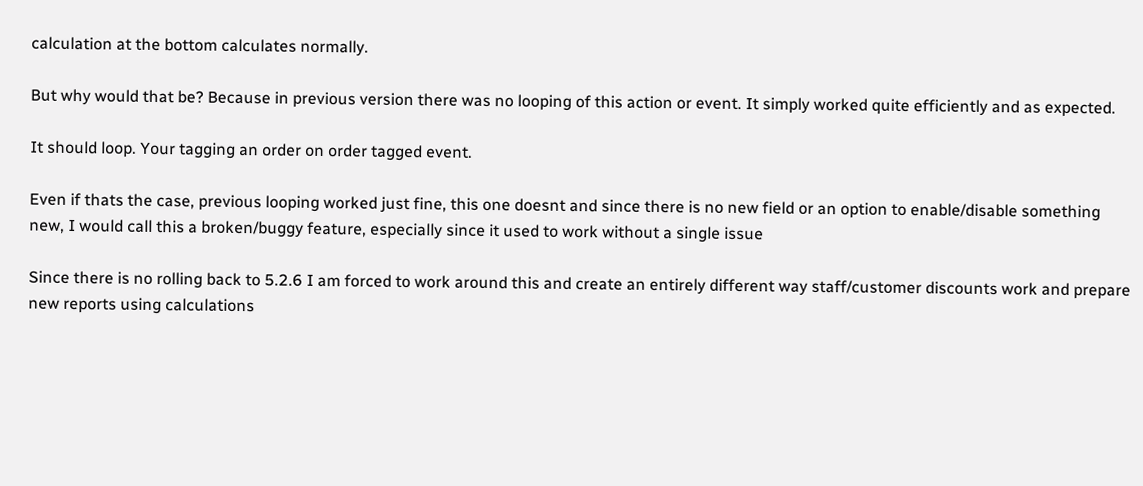calculation at the bottom calculates normally.

But why would that be? Because in previous version there was no looping of this action or event. It simply worked quite efficiently and as expected.

It should loop. Your tagging an order on order tagged event.

Even if thats the case, previous looping worked just fine, this one doesnt and since there is no new field or an option to enable/disable something new, I would call this a broken/buggy feature, especially since it used to work without a single issue

Since there is no rolling back to 5.2.6 I am forced to work around this and create an entirely different way staff/customer discounts work and prepare new reports using calculations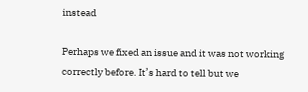instead

Perhaps we fixed an issue and it was not working correctly before. It’s hard to tell but we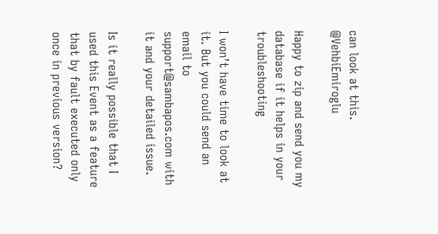can look at this. @VehbiEmiroglu

Happy to zip and send you my database if it helps in your troubleshooting

I won’t have time to look at it. But you could send an email to support@sambapos.com with it and your detailed issue.

Is it really possible that I used this Event as a feature that by fault executed only once in previous version?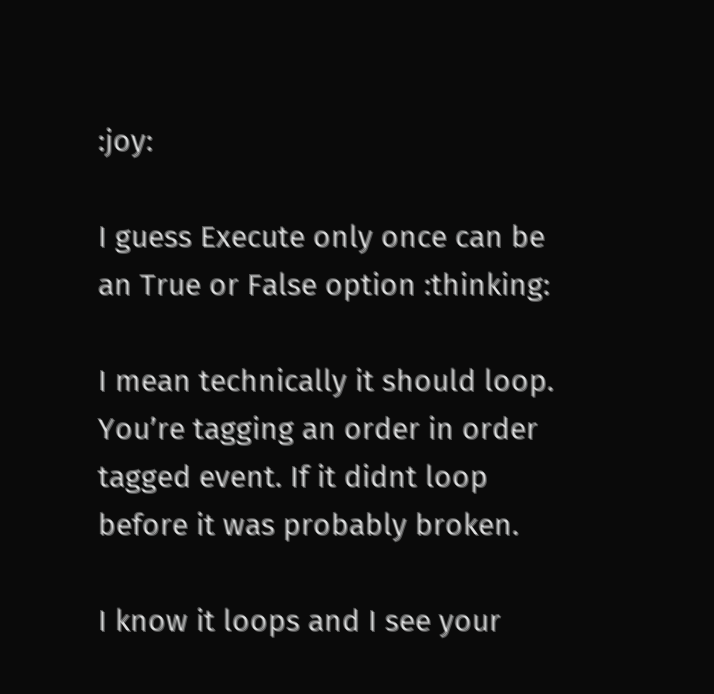:joy:

I guess Execute only once can be an True or False option :thinking:

I mean technically it should loop. You’re tagging an order in order tagged event. If it didnt loop before it was probably broken.

I know it loops and I see your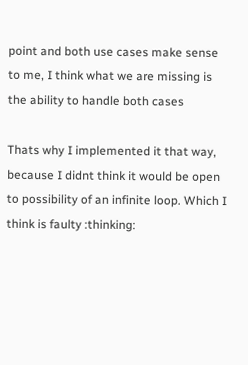point and both use cases make sense to me, I think what we are missing is the ability to handle both cases

Thats why I implemented it that way, because I didnt think it would be open to possibility of an infinite loop. Which I think is faulty :thinking: